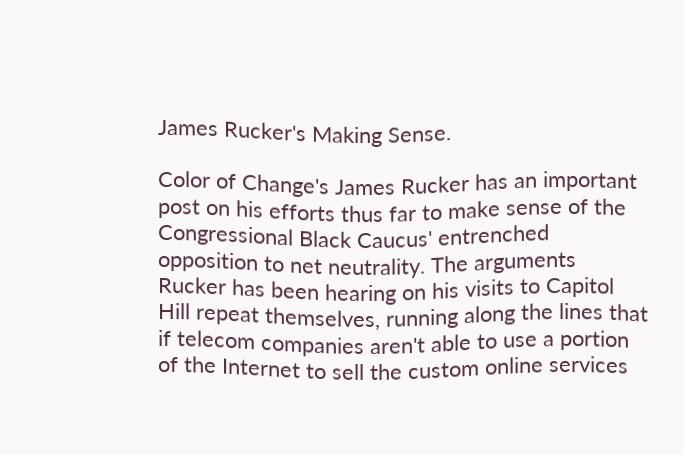James Rucker's Making Sense.

Color of Change's James Rucker has an important post on his efforts thus far to make sense of the Congressional Black Caucus' entrenched opposition to net neutrality. The arguments Rucker has been hearing on his visits to Capitol Hill repeat themselves, running along the lines that if telecom companies aren't able to use a portion of the Internet to sell the custom online services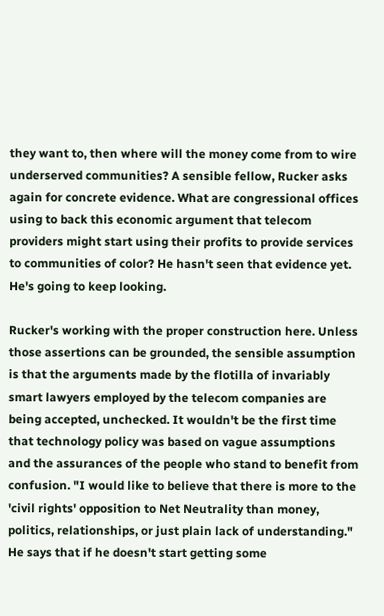they want to, then where will the money come from to wire underserved communities? A sensible fellow, Rucker asks again for concrete evidence. What are congressional offices using to back this economic argument that telecom providers might start using their profits to provide services to communities of color? He hasn't seen that evidence yet. He's going to keep looking.

Rucker's working with the proper construction here. Unless those assertions can be grounded, the sensible assumption is that the arguments made by the flotilla of invariably smart lawyers employed by the telecom companies are being accepted, unchecked. It wouldn't be the first time that technology policy was based on vague assumptions and the assurances of the people who stand to benefit from confusion. "I would like to believe that there is more to the 'civil rights' opposition to Net Neutrality than money, politics, relationships, or just plain lack of understanding." He says that if he doesn't start getting some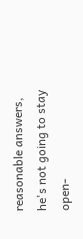reasonable answers, he's not going to stay open-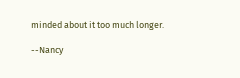minded about it too much longer.

--Nancy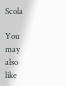Scola

You may also like